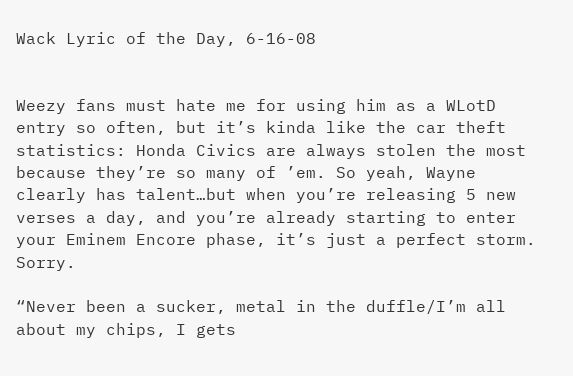Wack Lyric of the Day, 6-16-08


Weezy fans must hate me for using him as a WLotD entry so often, but it’s kinda like the car theft statistics: Honda Civics are always stolen the most because they’re so many of ’em. So yeah, Wayne clearly has talent…but when you’re releasing 5 new verses a day, and you’re already starting to enter your Eminem Encore phase, it’s just a perfect storm. Sorry.

“Never been a sucker, metal in the duffle/I’m all about my chips, I gets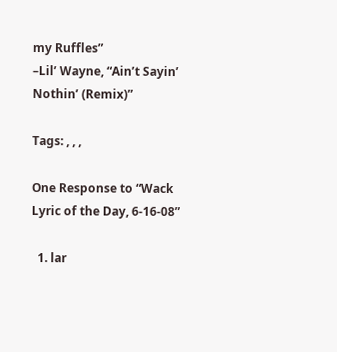my Ruffles”
–Lil’ Wayne, “Ain’t Sayin’ Nothin’ (Remix)”

Tags: , , ,

One Response to “Wack Lyric of the Day, 6-16-08”

  1. lar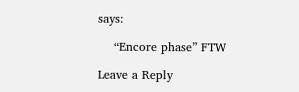says:

    “Encore phase” FTW

Leave a Reply